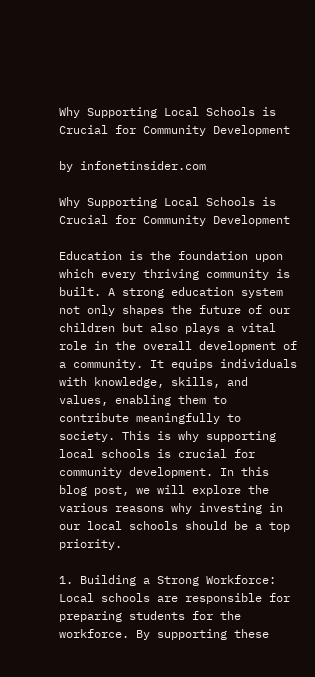Why Supporting Local Schools is Crucial for Community Development

by infonetinsider.com

Why Supporting Local Schools is Crucial for Community Development

Education is the foundation upon which every thriving community is built. A strong education system not only shapes the future of our children but also plays a vital role in the overall development of a community. It equips individuals with knowledge, skills, and values, enabling them to contribute meaningfully to society. This is why supporting local schools is crucial for community development. In this blog post, we will explore the various reasons why investing in our local schools should be a top priority.

1. Building a Strong Workforce: Local schools are responsible for preparing students for the workforce. By supporting these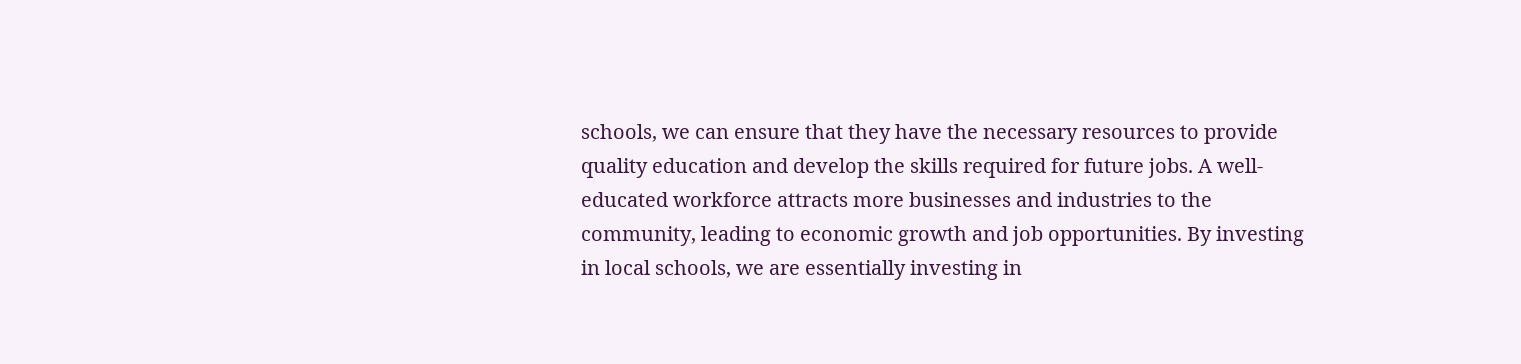schools, we can ensure that they have the necessary resources to provide quality education and develop the skills required for future jobs. A well-educated workforce attracts more businesses and industries to the community, leading to economic growth and job opportunities. By investing in local schools, we are essentially investing in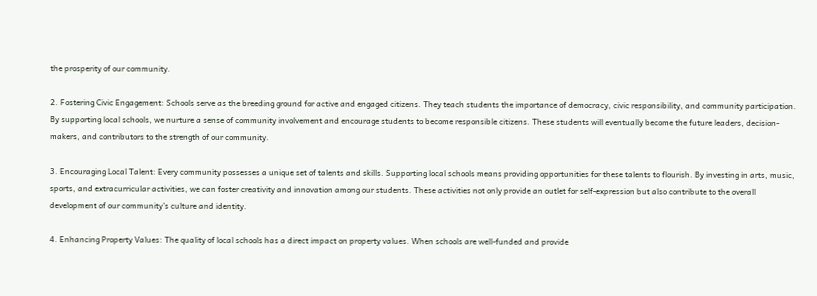the prosperity of our community.

2. Fostering Civic Engagement: Schools serve as the breeding ground for active and engaged citizens. They teach students the importance of democracy, civic responsibility, and community participation. By supporting local schools, we nurture a sense of community involvement and encourage students to become responsible citizens. These students will eventually become the future leaders, decision-makers, and contributors to the strength of our community.

3. Encouraging Local Talent: Every community possesses a unique set of talents and skills. Supporting local schools means providing opportunities for these talents to flourish. By investing in arts, music, sports, and extracurricular activities, we can foster creativity and innovation among our students. These activities not only provide an outlet for self-expression but also contribute to the overall development of our community’s culture and identity.

4. Enhancing Property Values: The quality of local schools has a direct impact on property values. When schools are well-funded and provide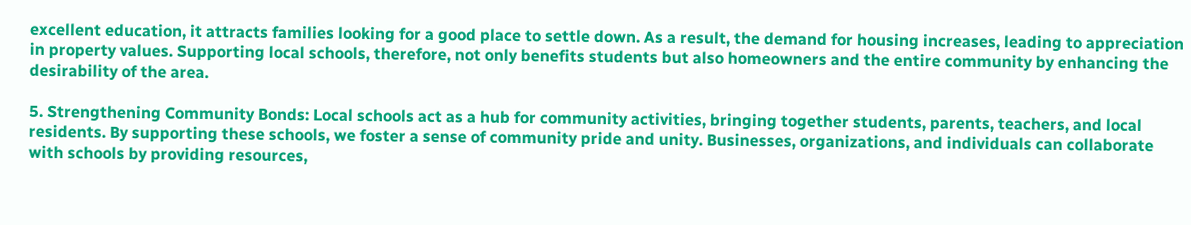excellent education, it attracts families looking for a good place to settle down. As a result, the demand for housing increases, leading to appreciation in property values. Supporting local schools, therefore, not only benefits students but also homeowners and the entire community by enhancing the desirability of the area.

5. Strengthening Community Bonds: Local schools act as a hub for community activities, bringing together students, parents, teachers, and local residents. By supporting these schools, we foster a sense of community pride and unity. Businesses, organizations, and individuals can collaborate with schools by providing resources,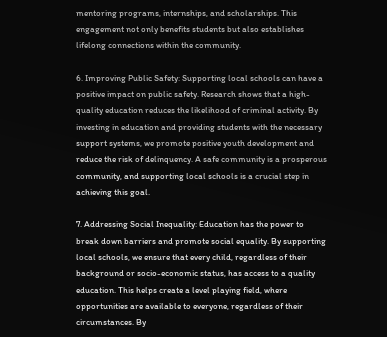mentoring programs, internships, and scholarships. This engagement not only benefits students but also establishes lifelong connections within the community.

6. Improving Public Safety: Supporting local schools can have a positive impact on public safety. Research shows that a high-quality education reduces the likelihood of criminal activity. By investing in education and providing students with the necessary support systems, we promote positive youth development and reduce the risk of delinquency. A safe community is a prosperous community, and supporting local schools is a crucial step in achieving this goal.

7. Addressing Social Inequality: Education has the power to break down barriers and promote social equality. By supporting local schools, we ensure that every child, regardless of their background or socio-economic status, has access to a quality education. This helps create a level playing field, where opportunities are available to everyone, regardless of their circumstances. By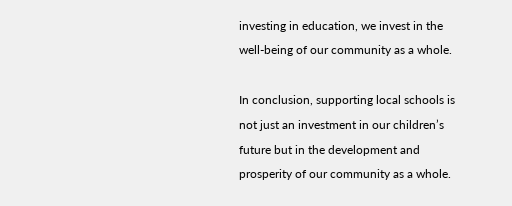investing in education, we invest in the well-being of our community as a whole.

In conclusion, supporting local schools is not just an investment in our children’s future but in the development and prosperity of our community as a whole.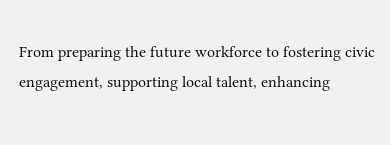From preparing the future workforce to fostering civic engagement, supporting local talent, enhancing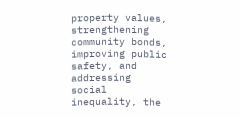property values, strengthening community bonds, improving public safety, and addressing social inequality, the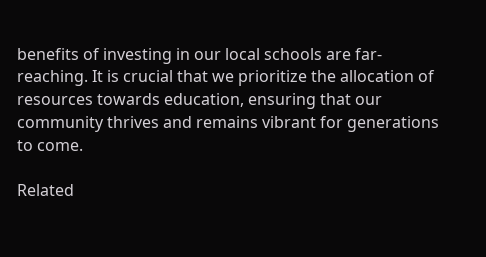benefits of investing in our local schools are far-reaching. It is crucial that we prioritize the allocation of resources towards education, ensuring that our community thrives and remains vibrant for generations to come.

Related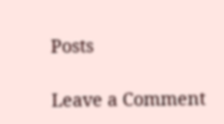Posts

Leave a Comment